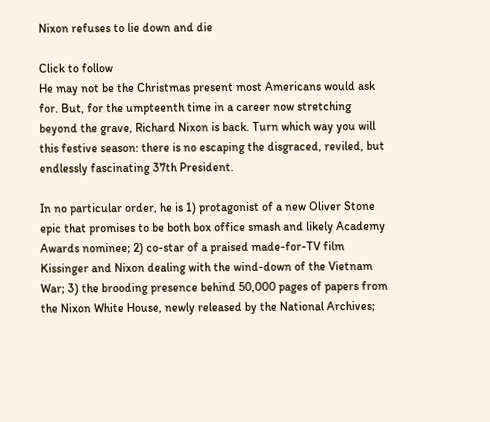Nixon refuses to lie down and die

Click to follow
He may not be the Christmas present most Americans would ask for. But, for the umpteenth time in a career now stretching beyond the grave, Richard Nixon is back. Turn which way you will this festive season: there is no escaping the disgraced, reviled, but endlessly fascinating 37th President.

In no particular order, he is 1) protagonist of a new Oliver Stone epic that promises to be both box office smash and likely Academy Awards nominee; 2) co-star of a praised made-for-TV film Kissinger and Nixon dealing with the wind-down of the Vietnam War; 3) the brooding presence behind 50,000 pages of papers from the Nixon White House, newly released by the National Archives;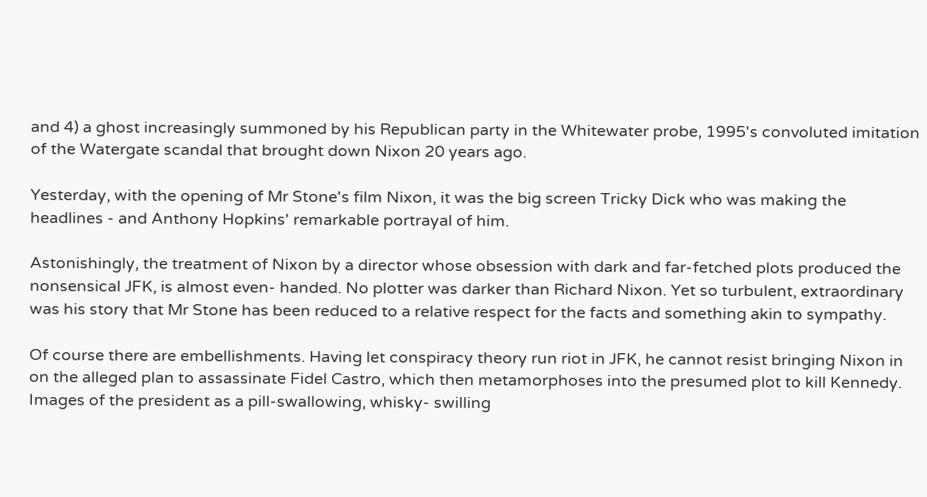and 4) a ghost increasingly summoned by his Republican party in the Whitewater probe, 1995's convoluted imitation of the Watergate scandal that brought down Nixon 20 years ago.

Yesterday, with the opening of Mr Stone's film Nixon, it was the big screen Tricky Dick who was making the headlines - and Anthony Hopkins' remarkable portrayal of him.

Astonishingly, the treatment of Nixon by a director whose obsession with dark and far-fetched plots produced the nonsensical JFK, is almost even- handed. No plotter was darker than Richard Nixon. Yet so turbulent, extraordinary was his story that Mr Stone has been reduced to a relative respect for the facts and something akin to sympathy.

Of course there are embellishments. Having let conspiracy theory run riot in JFK, he cannot resist bringing Nixon in on the alleged plan to assassinate Fidel Castro, which then metamorphoses into the presumed plot to kill Kennedy. Images of the president as a pill-swallowing, whisky- swilling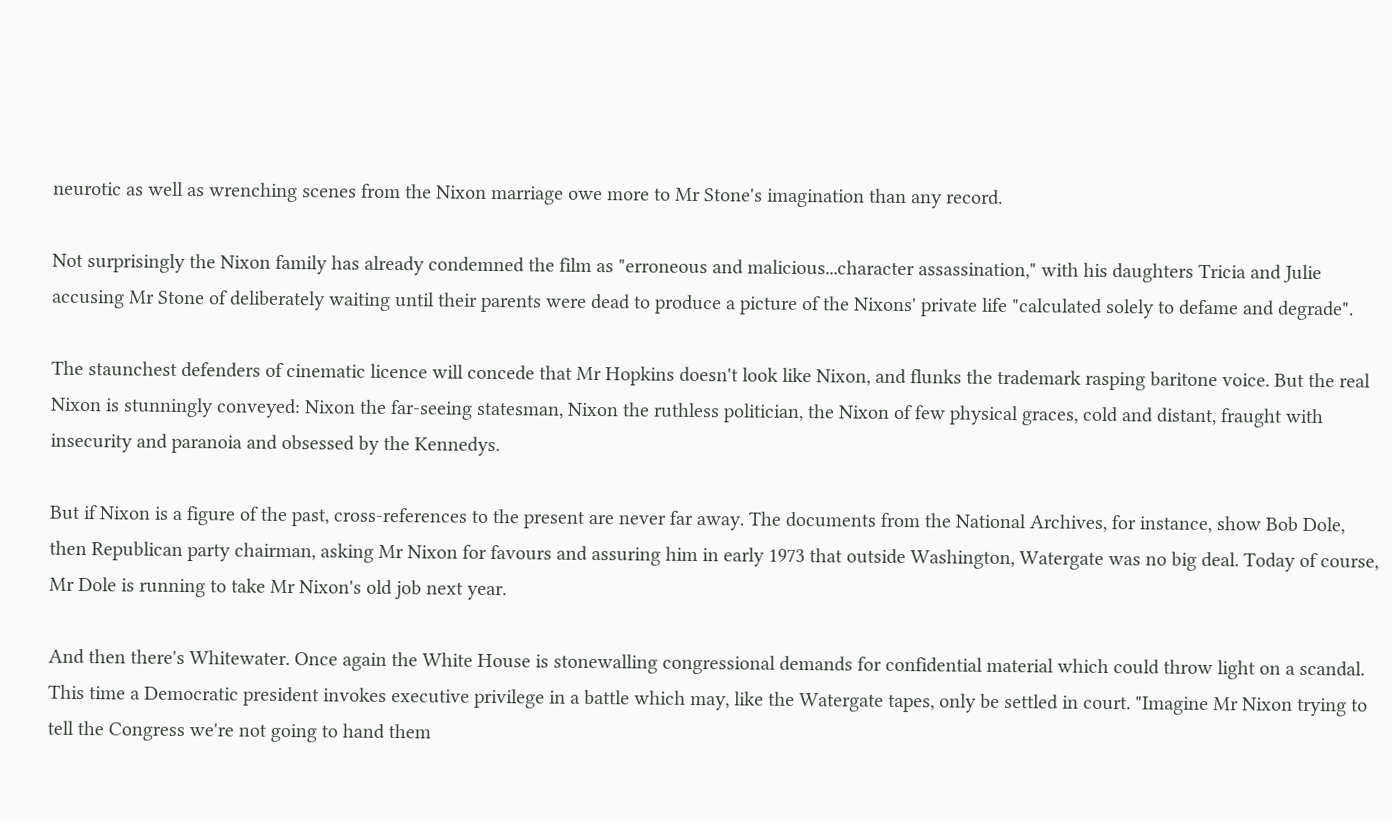neurotic as well as wrenching scenes from the Nixon marriage owe more to Mr Stone's imagination than any record.

Not surprisingly the Nixon family has already condemned the film as "erroneous and malicious...character assassination," with his daughters Tricia and Julie accusing Mr Stone of deliberately waiting until their parents were dead to produce a picture of the Nixons' private life "calculated solely to defame and degrade".

The staunchest defenders of cinematic licence will concede that Mr Hopkins doesn't look like Nixon, and flunks the trademark rasping baritone voice. But the real Nixon is stunningly conveyed: Nixon the far-seeing statesman, Nixon the ruthless politician, the Nixon of few physical graces, cold and distant, fraught with insecurity and paranoia and obsessed by the Kennedys.

But if Nixon is a figure of the past, cross-references to the present are never far away. The documents from the National Archives, for instance, show Bob Dole, then Republican party chairman, asking Mr Nixon for favours and assuring him in early 1973 that outside Washington, Watergate was no big deal. Today of course, Mr Dole is running to take Mr Nixon's old job next year.

And then there's Whitewater. Once again the White House is stonewalling congressional demands for confidential material which could throw light on a scandal. This time a Democratic president invokes executive privilege in a battle which may, like the Watergate tapes, only be settled in court. "Imagine Mr Nixon trying to tell the Congress we're not going to hand them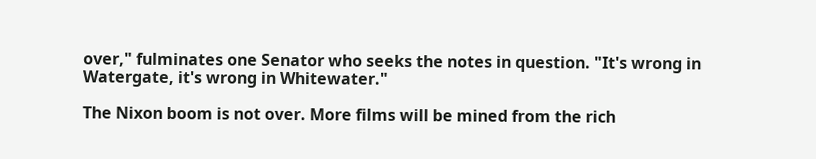over," fulminates one Senator who seeks the notes in question. "It's wrong in Watergate, it's wrong in Whitewater."

The Nixon boom is not over. More films will be mined from the rich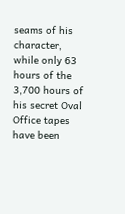seams of his character, while only 63 hours of the 3,700 hours of his secret Oval Office tapes have been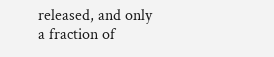released, and only a fraction of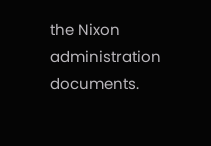the Nixon administration documents.